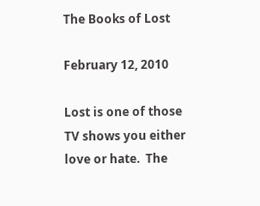The Books of Lost

February 12, 2010

Lost is one of those TV shows you either love or hate.  The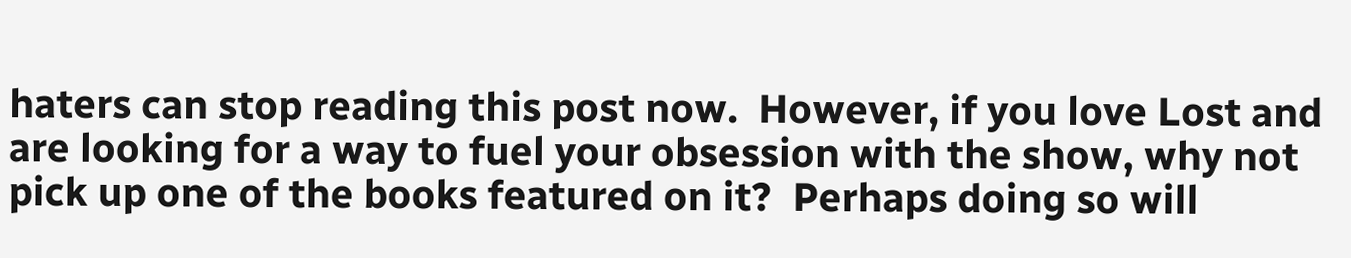haters can stop reading this post now.  However, if you love Lost and are looking for a way to fuel your obsession with the show, why not pick up one of the books featured on it?  Perhaps doing so will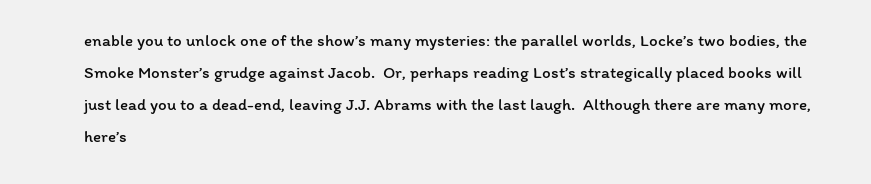enable you to unlock one of the show’s many mysteries: the parallel worlds, Locke’s two bodies, the Smoke Monster’s grudge against Jacob.  Or, perhaps reading Lost’s strategically placed books will just lead you to a dead-end, leaving J.J. Abrams with the last laugh.  Although there are many more, here’s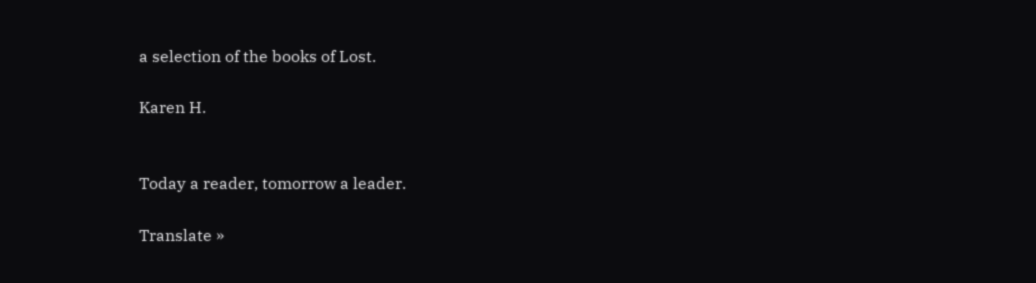a selection of the books of Lost.

Karen H.


Today a reader, tomorrow a leader.

Translate »